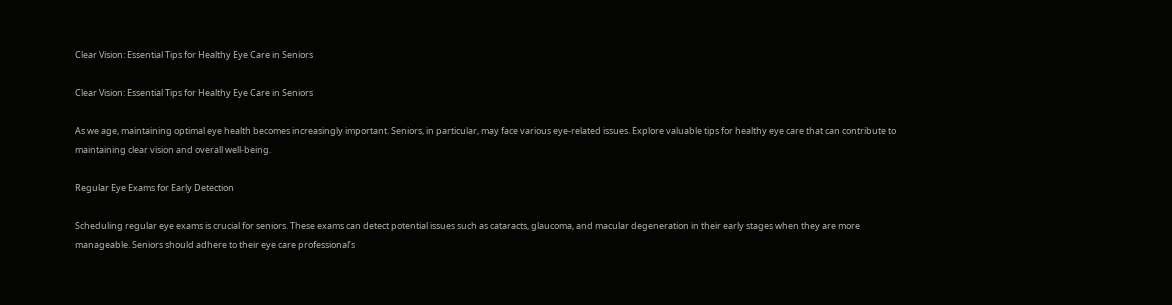Clear Vision: Essential Tips for Healthy Eye Care in Seniors

Clear Vision: Essential Tips for Healthy Eye Care in Seniors

As we age, maintaining optimal eye health becomes increasingly important. Seniors, in particular, may face various eye-related issues. Explore valuable tips for healthy eye care that can contribute to maintaining clear vision and overall well-being.

Regular Eye Exams for Early Detection

Scheduling regular eye exams is crucial for seniors. These exams can detect potential issues such as cataracts, glaucoma, and macular degeneration in their early stages when they are more manageable. Seniors should adhere to their eye care professional’s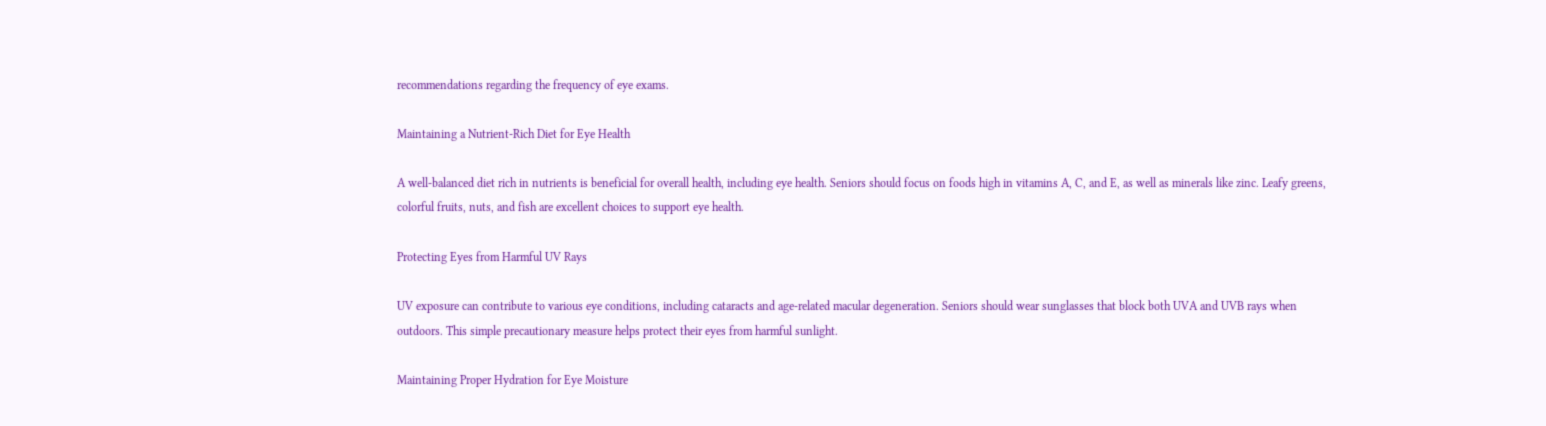recommendations regarding the frequency of eye exams.

Maintaining a Nutrient-Rich Diet for Eye Health

A well-balanced diet rich in nutrients is beneficial for overall health, including eye health. Seniors should focus on foods high in vitamins A, C, and E, as well as minerals like zinc. Leafy greens, colorful fruits, nuts, and fish are excellent choices to support eye health.

Protecting Eyes from Harmful UV Rays

UV exposure can contribute to various eye conditions, including cataracts and age-related macular degeneration. Seniors should wear sunglasses that block both UVA and UVB rays when outdoors. This simple precautionary measure helps protect their eyes from harmful sunlight.

Maintaining Proper Hydration for Eye Moisture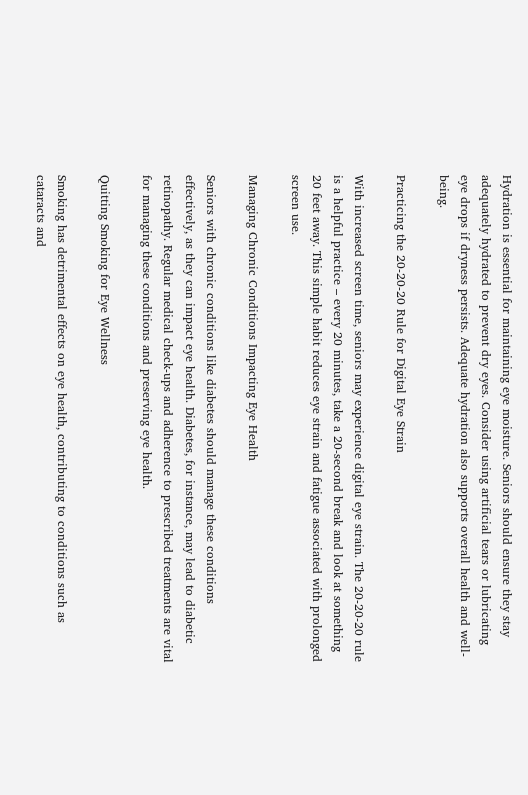Hydration is essential for maintaining eye moisture. Seniors should ensure they stay adequately hydrated to prevent dry eyes. Consider using artificial tears or lubricating eye drops if dryness persists. Adequate hydration also supports overall health and well-being.

Practicing the 20-20-20 Rule for Digital Eye Strain

With increased screen time, seniors may experience digital eye strain. The 20-20-20 rule is a helpful practice – every 20 minutes, take a 20-second break and look at something 20 feet away. This simple habit reduces eye strain and fatigue associated with prolonged screen use.

Managing Chronic Conditions Impacting Eye Health

Seniors with chronic conditions like diabetes should manage these conditions effectively, as they can impact eye health. Diabetes, for instance, may lead to diabetic retinopathy. Regular medical check-ups and adherence to prescribed treatments are vital for managing these conditions and preserving eye health.

Quitting Smoking for Eye Wellness

Smoking has detrimental effects on eye health, contributing to conditions such as cataracts and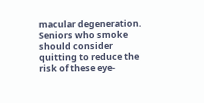macular degeneration. Seniors who smoke should consider quitting to reduce the risk of these eye-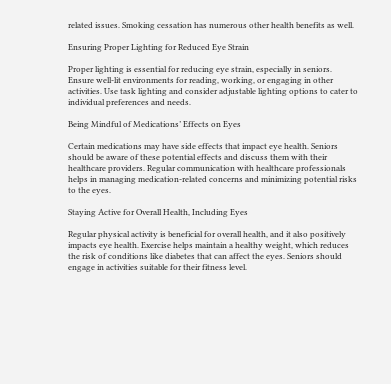related issues. Smoking cessation has numerous other health benefits as well.

Ensuring Proper Lighting for Reduced Eye Strain

Proper lighting is essential for reducing eye strain, especially in seniors. Ensure well-lit environments for reading, working, or engaging in other activities. Use task lighting and consider adjustable lighting options to cater to individual preferences and needs.

Being Mindful of Medications’ Effects on Eyes

Certain medications may have side effects that impact eye health. Seniors should be aware of these potential effects and discuss them with their healthcare providers. Regular communication with healthcare professionals helps in managing medication-related concerns and minimizing potential risks to the eyes.

Staying Active for Overall Health, Including Eyes

Regular physical activity is beneficial for overall health, and it also positively impacts eye health. Exercise helps maintain a healthy weight, which reduces the risk of conditions like diabetes that can affect the eyes. Seniors should engage in activities suitable for their fitness level.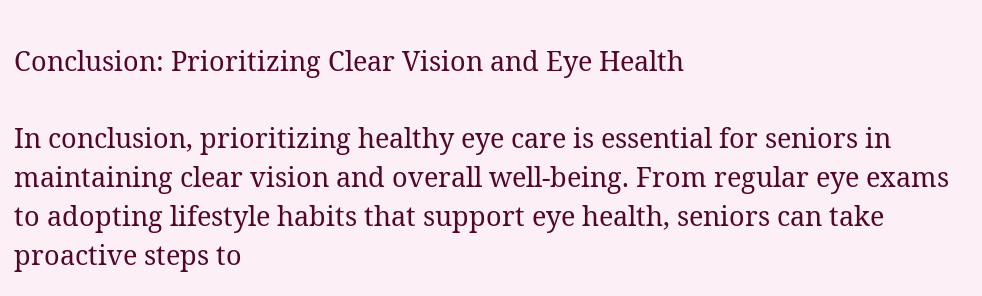Conclusion: Prioritizing Clear Vision and Eye Health

In conclusion, prioritizing healthy eye care is essential for seniors in maintaining clear vision and overall well-being. From regular eye exams to adopting lifestyle habits that support eye health, seniors can take proactive steps to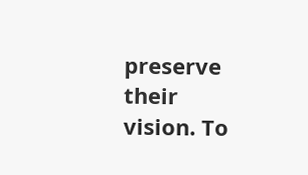preserve their vision. To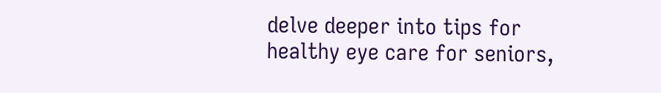delve deeper into tips for healthy eye care for seniors,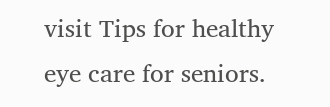visit Tips for healthy eye care for seniors.